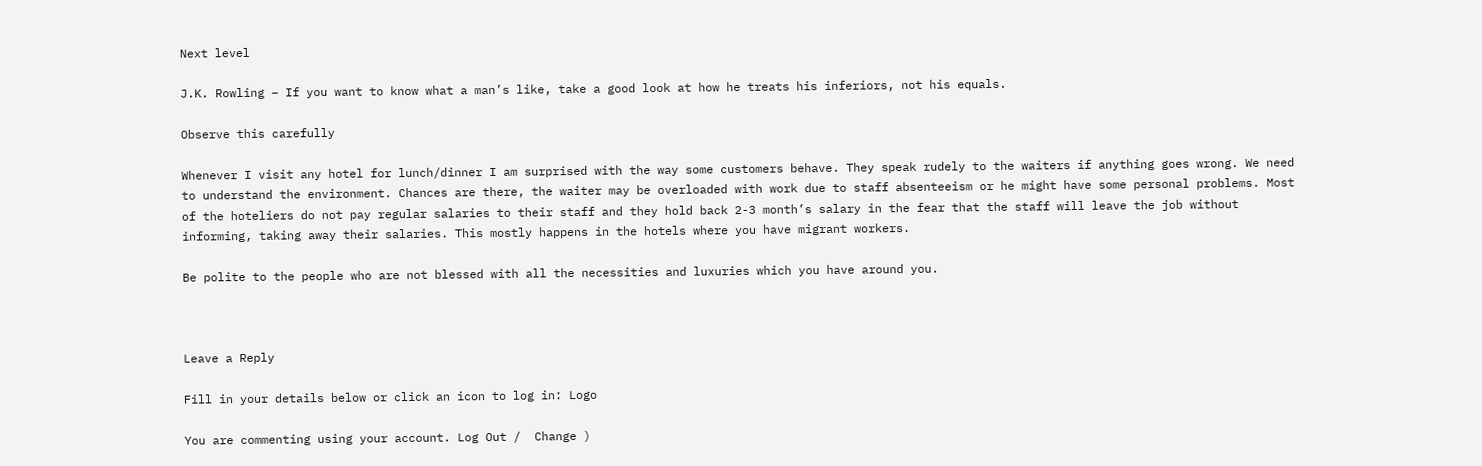Next level

J.K. Rowling – If you want to know what a man’s like, take a good look at how he treats his inferiors, not his equals.

Observe this carefully

Whenever I visit any hotel for lunch/dinner I am surprised with the way some customers behave. They speak rudely to the waiters if anything goes wrong. We need to understand the environment. Chances are there, the waiter may be overloaded with work due to staff absenteeism or he might have some personal problems. Most of the hoteliers do not pay regular salaries to their staff and they hold back 2-3 month’s salary in the fear that the staff will leave the job without informing, taking away their salaries. This mostly happens in the hotels where you have migrant workers.

Be polite to the people who are not blessed with all the necessities and luxuries which you have around you.



Leave a Reply

Fill in your details below or click an icon to log in: Logo

You are commenting using your account. Log Out /  Change )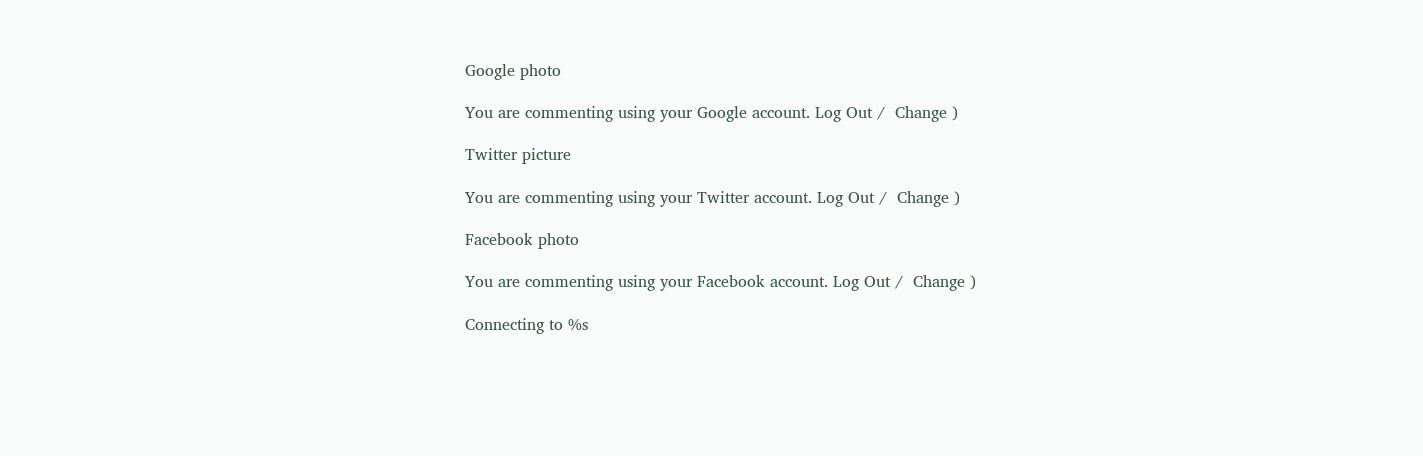Google photo

You are commenting using your Google account. Log Out /  Change )

Twitter picture

You are commenting using your Twitter account. Log Out /  Change )

Facebook photo

You are commenting using your Facebook account. Log Out /  Change )

Connecting to %s